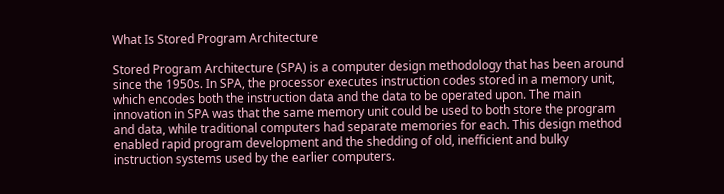What Is Stored Program Architecture

Stored Program Architecture (SPA) is a computer design methodology that has been around since the 1950s. In SPA, the processor executes instruction codes stored in a memory unit, which encodes both the instruction data and the data to be operated upon. The main innovation in SPA was that the same memory unit could be used to both store the program and data, while traditional computers had separate memories for each. This design method enabled rapid program development and the shedding of old, inefficient and bulky instruction systems used by the earlier computers.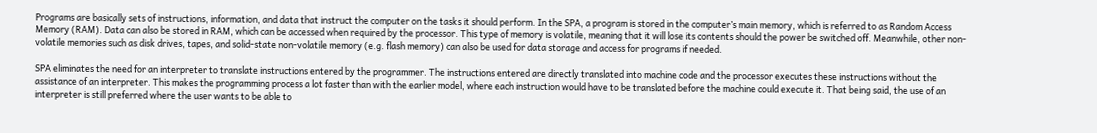Programs are basically sets of instructions, information, and data that instruct the computer on the tasks it should perform. In the SPA, a program is stored in the computer’s main memory, which is referred to as Random Access Memory (RAM). Data can also be stored in RAM, which can be accessed when required by the processor. This type of memory is volatile, meaning that it will lose its contents should the power be switched off. Meanwhile, other non-volatile memories such as disk drives, tapes, and solid-state non-volatile memory (e.g. flash memory) can also be used for data storage and access for programs if needed.

SPA eliminates the need for an interpreter to translate instructions entered by the programmer. The instructions entered are directly translated into machine code and the processor executes these instructions without the assistance of an interpreter. This makes the programming process a lot faster than with the earlier model, where each instruction would have to be translated before the machine could execute it. That being said, the use of an interpreter is still preferred where the user wants to be able to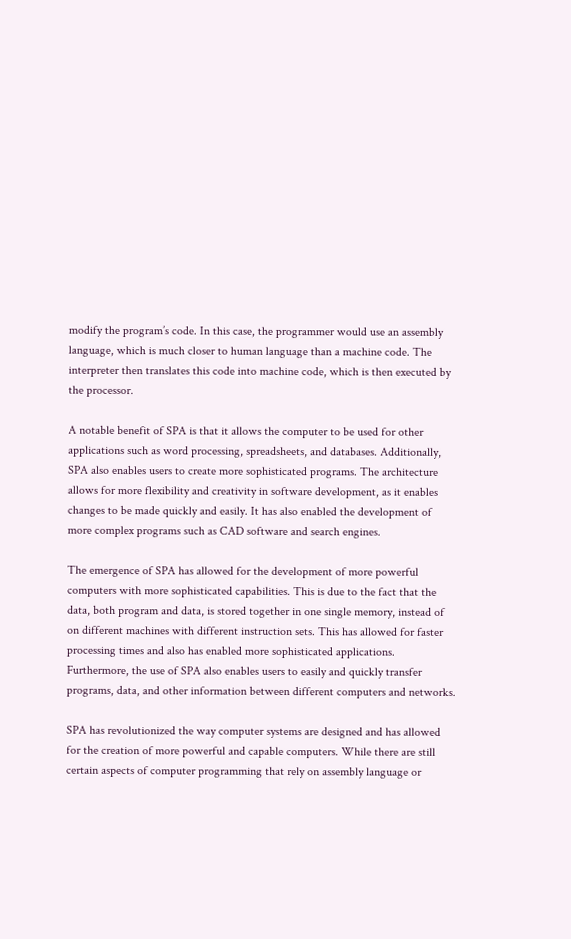modify the program’s code. In this case, the programmer would use an assembly language, which is much closer to human language than a machine code. The interpreter then translates this code into machine code, which is then executed by the processor.

A notable benefit of SPA is that it allows the computer to be used for other applications such as word processing, spreadsheets, and databases. Additionally, SPA also enables users to create more sophisticated programs. The architecture allows for more flexibility and creativity in software development, as it enables changes to be made quickly and easily. It has also enabled the development of more complex programs such as CAD software and search engines.

The emergence of SPA has allowed for the development of more powerful computers with more sophisticated capabilities. This is due to the fact that the data, both program and data, is stored together in one single memory, instead of on different machines with different instruction sets. This has allowed for faster processing times and also has enabled more sophisticated applications. Furthermore, the use of SPA also enables users to easily and quickly transfer programs, data, and other information between different computers and networks.

SPA has revolutionized the way computer systems are designed and has allowed for the creation of more powerful and capable computers. While there are still certain aspects of computer programming that rely on assembly language or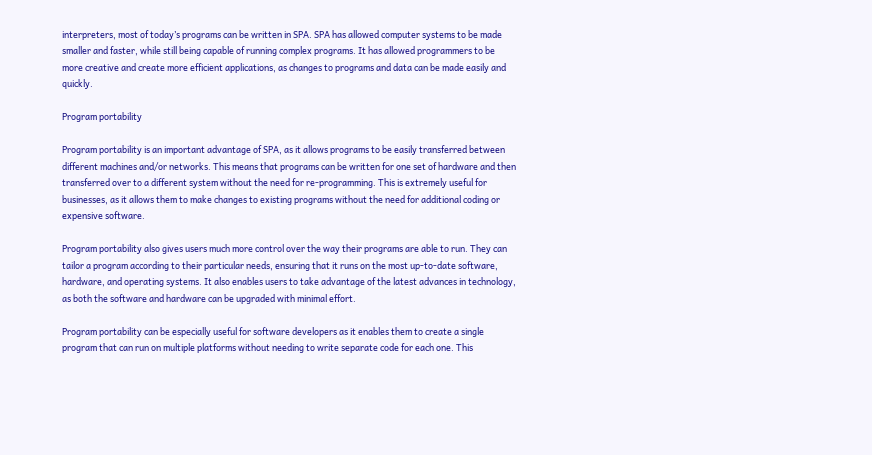interpreters, most of today’s programs can be written in SPA. SPA has allowed computer systems to be made smaller and faster, while still being capable of running complex programs. It has allowed programmers to be more creative and create more efficient applications, as changes to programs and data can be made easily and quickly.

Program portability

Program portability is an important advantage of SPA, as it allows programs to be easily transferred between different machines and/or networks. This means that programs can be written for one set of hardware and then transferred over to a different system without the need for re-programming. This is extremely useful for businesses, as it allows them to make changes to existing programs without the need for additional coding or expensive software.

Program portability also gives users much more control over the way their programs are able to run. They can tailor a program according to their particular needs, ensuring that it runs on the most up-to-date software, hardware, and operating systems. It also enables users to take advantage of the latest advances in technology, as both the software and hardware can be upgraded with minimal effort.

Program portability can be especially useful for software developers as it enables them to create a single program that can run on multiple platforms without needing to write separate code for each one. This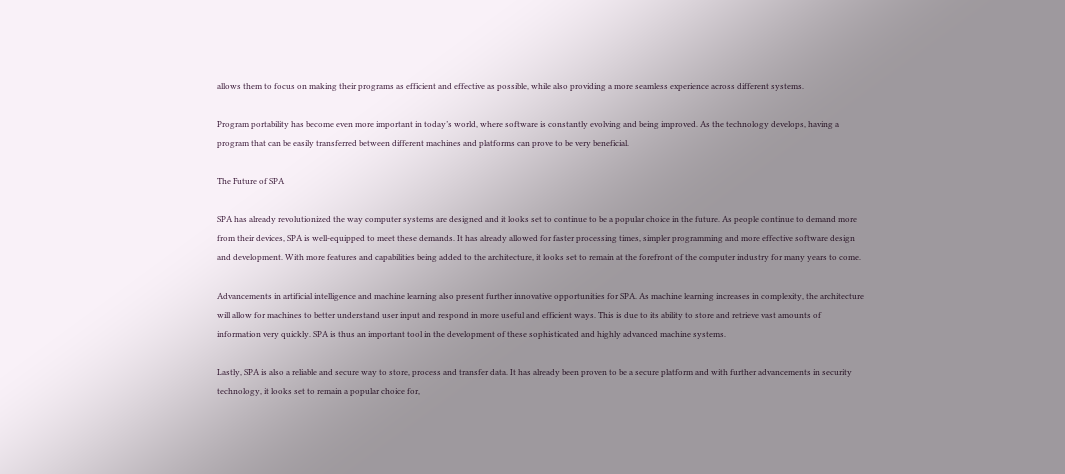allows them to focus on making their programs as efficient and effective as possible, while also providing a more seamless experience across different systems.

Program portability has become even more important in today’s world, where software is constantly evolving and being improved. As the technology develops, having a program that can be easily transferred between different machines and platforms can prove to be very beneficial.

The Future of SPA

SPA has already revolutionized the way computer systems are designed and it looks set to continue to be a popular choice in the future. As people continue to demand more from their devices, SPA is well-equipped to meet these demands. It has already allowed for faster processing times, simpler programming and more effective software design and development. With more features and capabilities being added to the architecture, it looks set to remain at the forefront of the computer industry for many years to come.

Advancements in artificial intelligence and machine learning also present further innovative opportunities for SPA. As machine learning increases in complexity, the architecture will allow for machines to better understand user input and respond in more useful and efficient ways. This is due to its ability to store and retrieve vast amounts of information very quickly. SPA is thus an important tool in the development of these sophisticated and highly advanced machine systems.

Lastly, SPA is also a reliable and secure way to store, process and transfer data. It has already been proven to be a secure platform and with further advancements in security technology, it looks set to remain a popular choice for,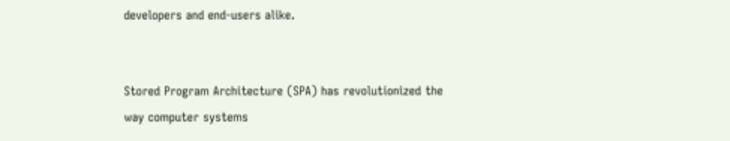developers and end-users alike.


Stored Program Architecture (SPA) has revolutionized the way computer systems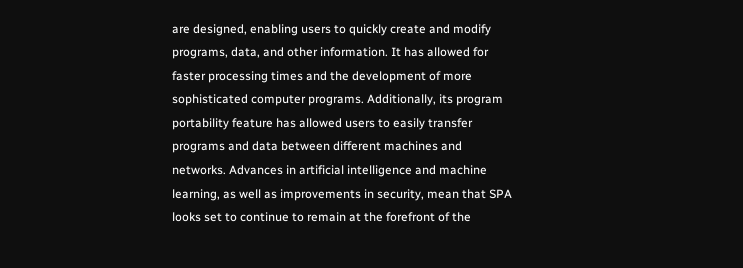are designed, enabling users to quickly create and modify programs, data, and other information. It has allowed for faster processing times and the development of more sophisticated computer programs. Additionally, its program portability feature has allowed users to easily transfer programs and data between different machines and networks. Advances in artificial intelligence and machine learning, as well as improvements in security, mean that SPA looks set to continue to remain at the forefront of the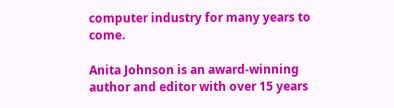computer industry for many years to come.

Anita Johnson is an award-winning author and editor with over 15 years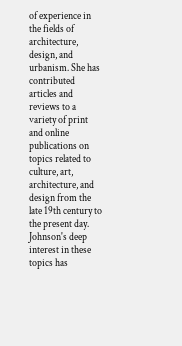of experience in the fields of architecture, design, and urbanism. She has contributed articles and reviews to a variety of print and online publications on topics related to culture, art, architecture, and design from the late 19th century to the present day. Johnson's deep interest in these topics has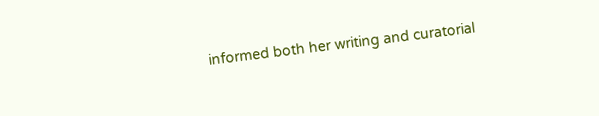informed both her writing and curatorial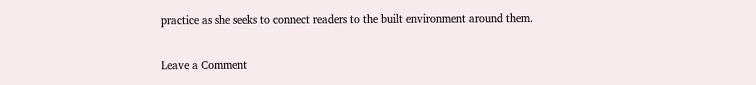practice as she seeks to connect readers to the built environment around them.

Leave a Comment